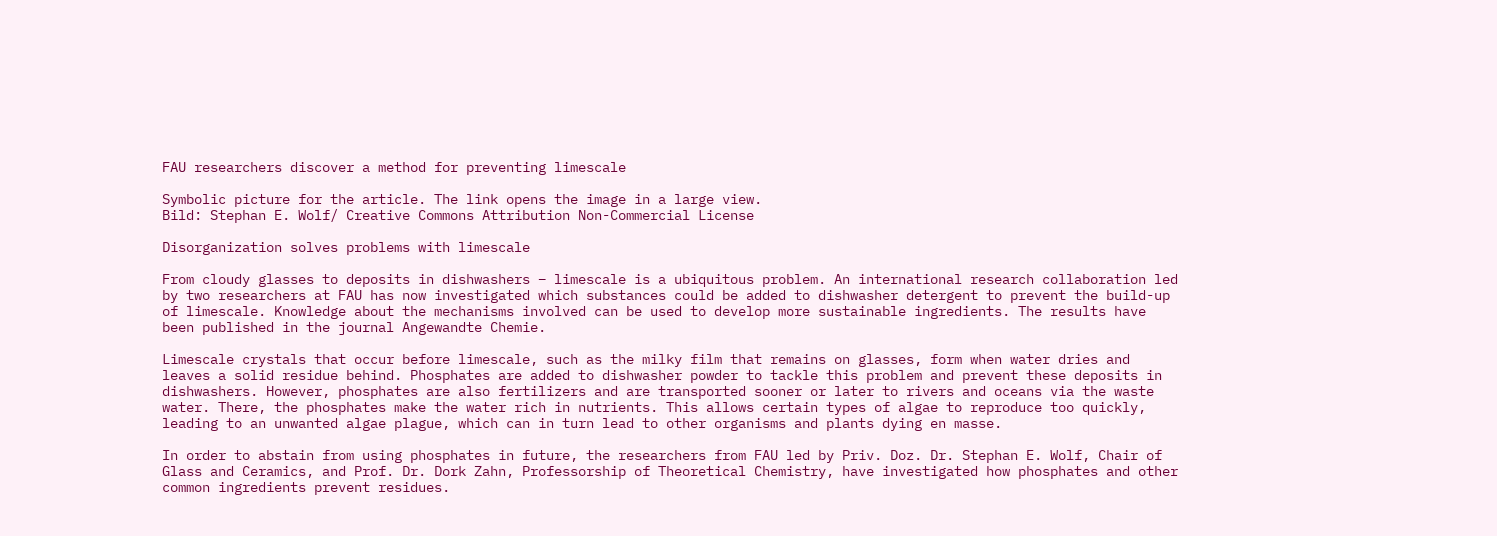FAU researchers discover a method for preventing limescale

Symbolic picture for the article. The link opens the image in a large view.
Bild: Stephan E. Wolf/ Creative Commons Attribution Non-Commercial License

Disorganization solves problems with limescale

From cloudy glasses to deposits in dishwashers – limescale is a ubiquitous problem. An international research collaboration led by two researchers at FAU has now investigated which substances could be added to dishwasher detergent to prevent the build-up of limescale. Knowledge about the mechanisms involved can be used to develop more sustainable ingredients. The results have been published in the journal Angewandte Chemie.

Limescale crystals that occur before limescale, such as the milky film that remains on glasses, form when water dries and leaves a solid residue behind. Phosphates are added to dishwasher powder to tackle this problem and prevent these deposits in dishwashers. However, phosphates are also fertilizers and are transported sooner or later to rivers and oceans via the waste water. There, the phosphates make the water rich in nutrients. This allows certain types of algae to reproduce too quickly, leading to an unwanted algae plague, which can in turn lead to other organisms and plants dying en masse.

In order to abstain from using phosphates in future, the researchers from FAU led by Priv. Doz. Dr. Stephan E. Wolf, Chair of Glass and Ceramics, and Prof. Dr. Dork Zahn, Professorship of Theoretical Chemistry, have investigated how phosphates and other common ingredients prevent residues.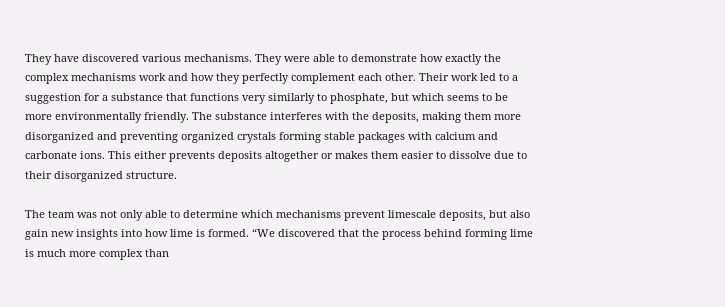They have discovered various mechanisms. They were able to demonstrate how exactly the complex mechanisms work and how they perfectly complement each other. Their work led to a suggestion for a substance that functions very similarly to phosphate, but which seems to be more environmentally friendly. The substance interferes with the deposits, making them more disorganized and preventing organized crystals forming stable packages with calcium and carbonate ions. This either prevents deposits altogether or makes them easier to dissolve due to their disorganized structure.

The team was not only able to determine which mechanisms prevent limescale deposits, but also gain new insights into how lime is formed. “We discovered that the process behind forming lime is much more complex than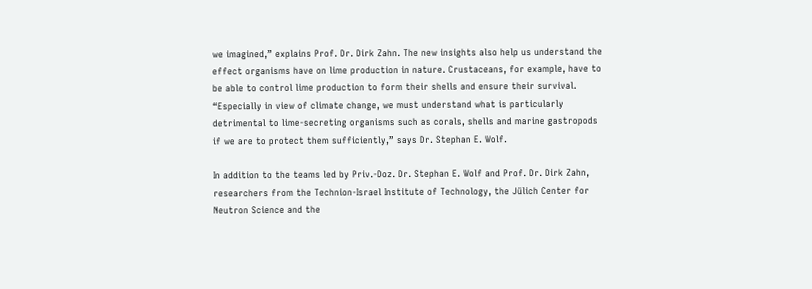we imagined,” explains Prof. Dr. Dirk Zahn. The new insights also help us understand the effect organisms have on lime production in nature. Crustaceans, for example, have to be able to control lime production to form their shells and ensure their survival. “Especially in view of climate change, we must understand what is particularly detrimental to lime-secreting organisms such as corals, shells and marine gastropods if we are to protect them sufficiently,” says Dr. Stephan E. Wolf.

In addition to the teams led by Priv.-Doz. Dr. Stephan E. Wolf and Prof. Dr. Dirk Zahn, researchers from the Technion-Israel Institute of Technology, the Jülich Center for Neutron Science and the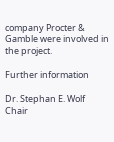company Procter & Gamble were involved in the project.

Further information

Dr. Stephan E. Wolf
Chair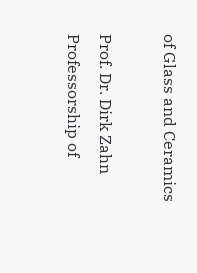of Glass and Ceramics

Prof. Dr. Dirk Zahn
Professorship of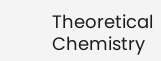Theoretical Chemistry